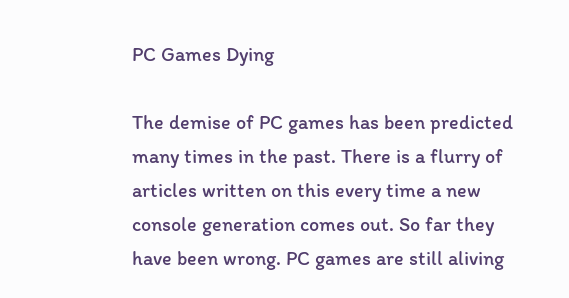PC Games Dying

The demise of PC games has been predicted many times in the past. There is a flurry of articles written on this every time a new console generation comes out. So far they have been wrong. PC games are still aliving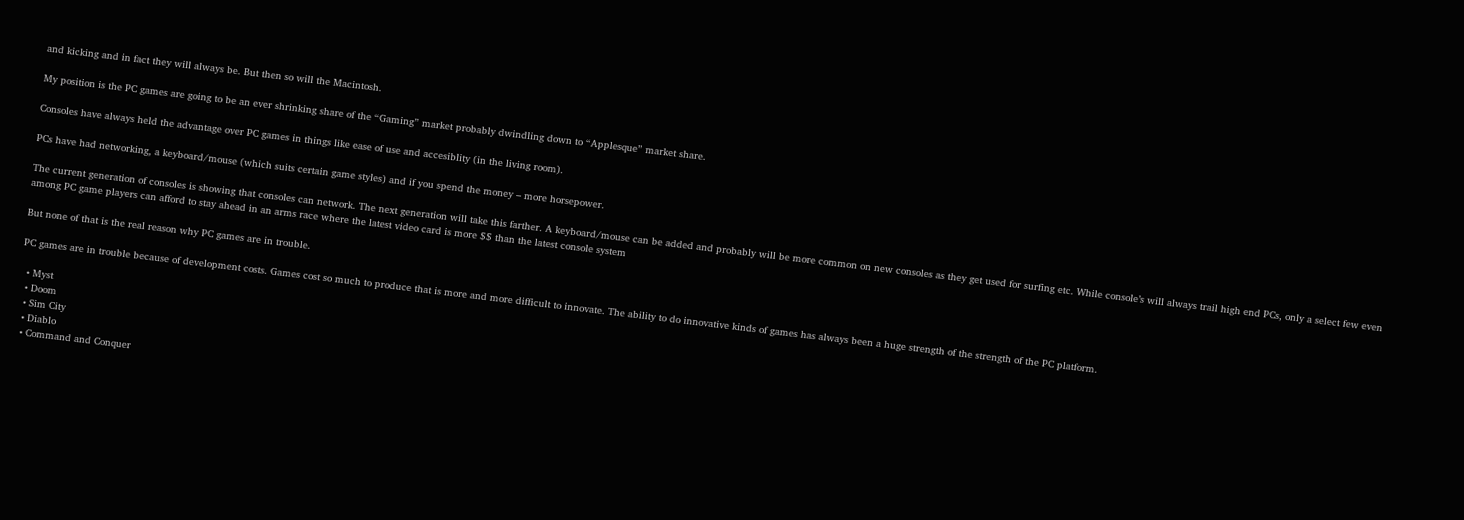and kicking and in fact they will always be. But then so will the Macintosh.

My position is the PC games are going to be an ever shrinking share of the “Gaming” market probably dwindling down to “Applesque” market share.

Consoles have always held the advantage over PC games in things like ease of use and accesiblity (in the living room).

PCs have had networking, a keyboard/mouse (which suits certain game styles) and if you spend the money – more horsepower.

The current generation of consoles is showing that consoles can network. The next generation will take this farther. A keyboard/mouse can be added and probably will be more common on new consoles as they get used for surfing etc. While console’s will always trail high end PCs, only a select few even among PC game players can afford to stay ahead in an arms race where the latest video card is more $$ than the latest console system

But none of that is the real reason why PC games are in trouble.

PC games are in trouble because of development costs. Games cost so much to produce that is more and more difficult to innovate. The ability to do innovative kinds of games has always been a huge strength of the strength of the PC platform.

  • Myst
  • Doom
  • Sim City
  • Diablo
  • Command and Conquer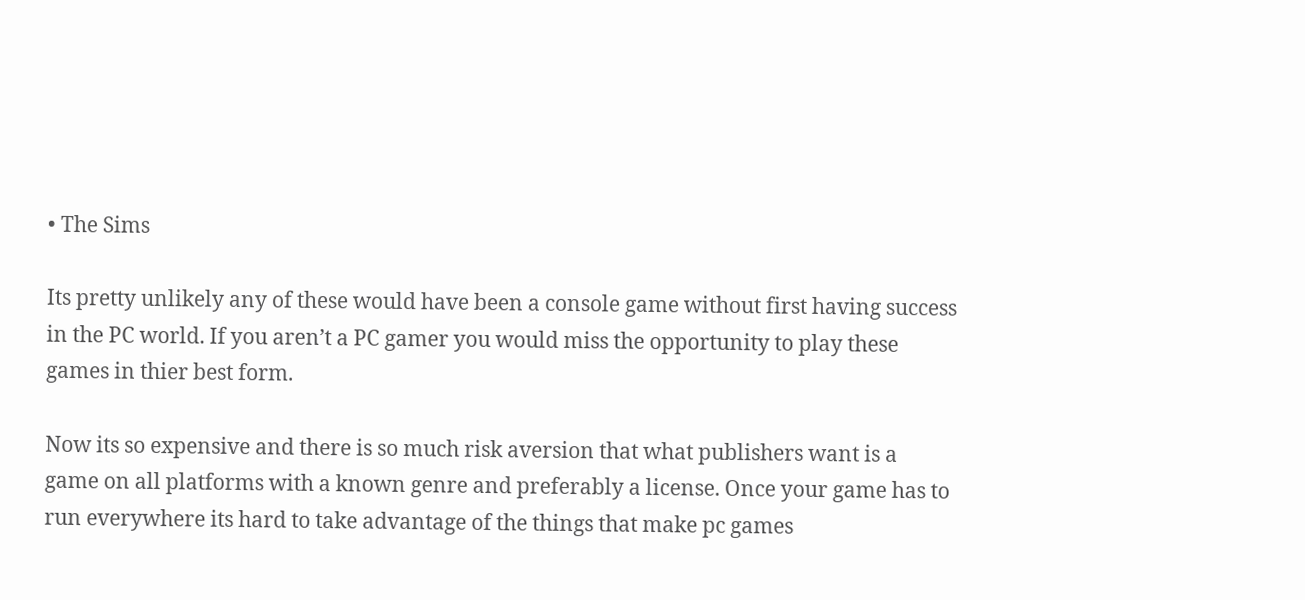• The Sims

Its pretty unlikely any of these would have been a console game without first having success in the PC world. If you aren’t a PC gamer you would miss the opportunity to play these games in thier best form.

Now its so expensive and there is so much risk aversion that what publishers want is a game on all platforms with a known genre and preferably a license. Once your game has to run everywhere its hard to take advantage of the things that make pc games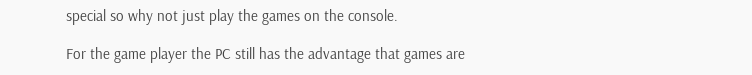special so why not just play the games on the console.

For the game player the PC still has the advantage that games are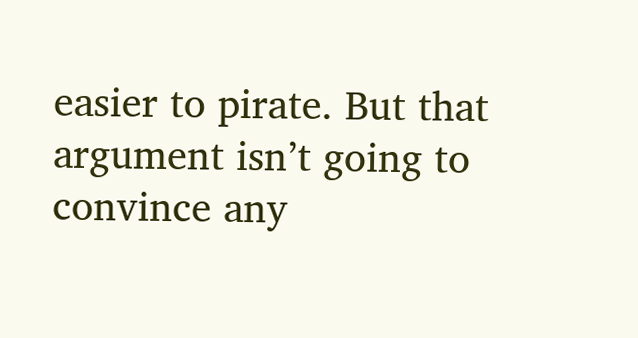easier to pirate. But that argument isn’t going to convince any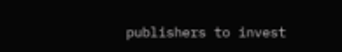publishers to invest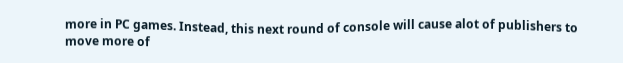more in PC games. Instead, this next round of console will cause alot of publishers to move more of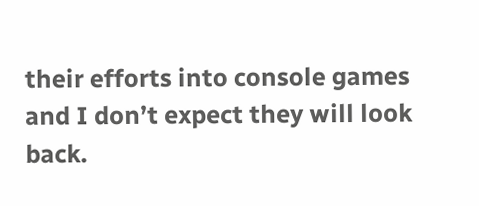their efforts into console games and I don’t expect they will look back.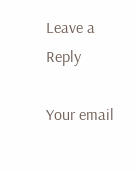Leave a Reply

Your email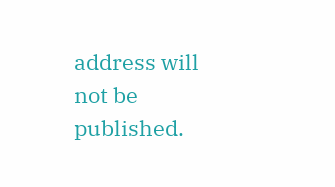address will not be published.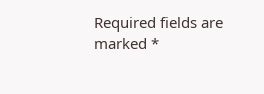Required fields are marked *